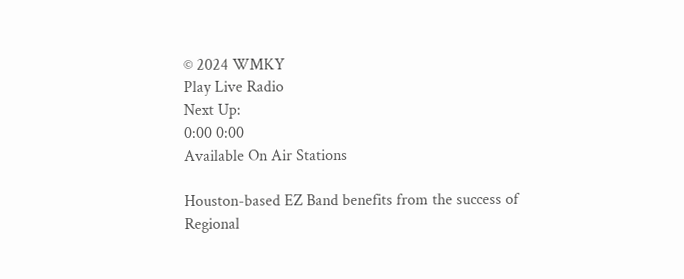© 2024 WMKY
Play Live Radio
Next Up:
0:00 0:00
Available On Air Stations

Houston-based EZ Band benefits from the success of Regional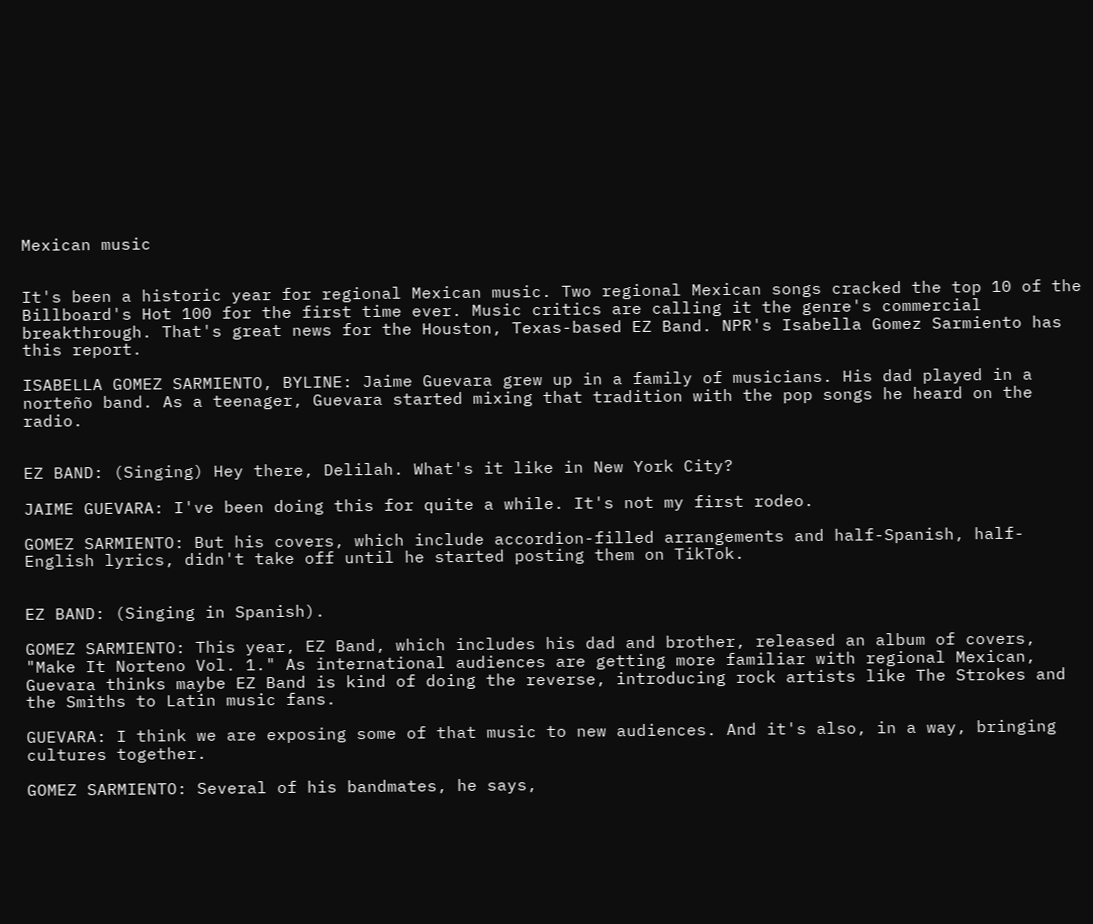Mexican music


It's been a historic year for regional Mexican music. Two regional Mexican songs cracked the top 10 of the Billboard's Hot 100 for the first time ever. Music critics are calling it the genre's commercial breakthrough. That's great news for the Houston, Texas-based EZ Band. NPR's Isabella Gomez Sarmiento has this report.

ISABELLA GOMEZ SARMIENTO, BYLINE: Jaime Guevara grew up in a family of musicians. His dad played in a norteño band. As a teenager, Guevara started mixing that tradition with the pop songs he heard on the radio.


EZ BAND: (Singing) Hey there, Delilah. What's it like in New York City?

JAIME GUEVARA: I've been doing this for quite a while. It's not my first rodeo.

GOMEZ SARMIENTO: But his covers, which include accordion-filled arrangements and half-Spanish, half-English lyrics, didn't take off until he started posting them on TikTok.


EZ BAND: (Singing in Spanish).

GOMEZ SARMIENTO: This year, EZ Band, which includes his dad and brother, released an album of covers, "Make It Norteno Vol. 1." As international audiences are getting more familiar with regional Mexican, Guevara thinks maybe EZ Band is kind of doing the reverse, introducing rock artists like The Strokes and the Smiths to Latin music fans.

GUEVARA: I think we are exposing some of that music to new audiences. And it's also, in a way, bringing cultures together.

GOMEZ SARMIENTO: Several of his bandmates, he says,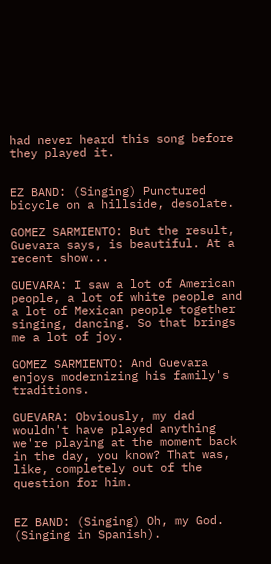had never heard this song before they played it.


EZ BAND: (Singing) Punctured bicycle on a hillside, desolate.

GOMEZ SARMIENTO: But the result, Guevara says, is beautiful. At a recent show...

GUEVARA: I saw a lot of American people, a lot of white people and a lot of Mexican people together singing, dancing. So that brings me a lot of joy.

GOMEZ SARMIENTO: And Guevara enjoys modernizing his family's traditions.

GUEVARA: Obviously, my dad wouldn't have played anything we're playing at the moment back in the day, you know? That was, like, completely out of the question for him.


EZ BAND: (Singing) Oh, my God. (Singing in Spanish).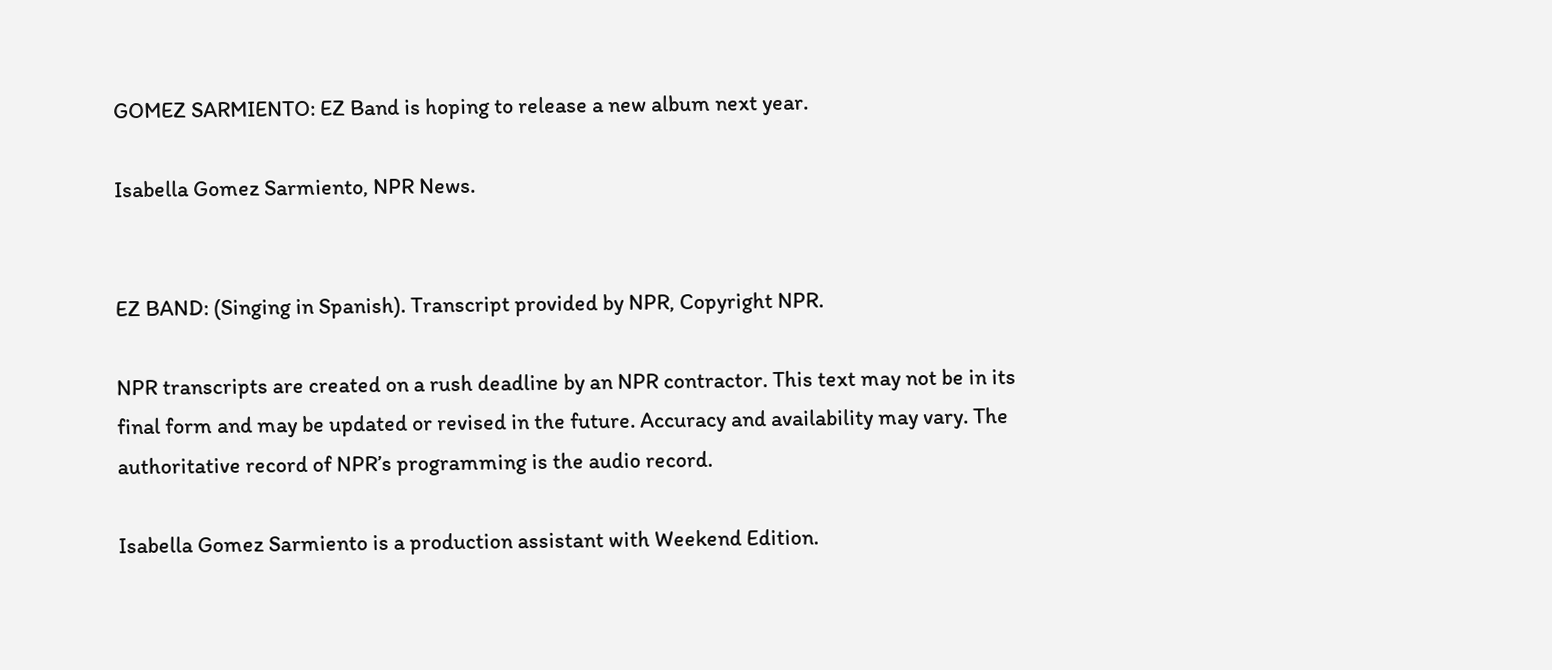GOMEZ SARMIENTO: EZ Band is hoping to release a new album next year.

Isabella Gomez Sarmiento, NPR News.


EZ BAND: (Singing in Spanish). Transcript provided by NPR, Copyright NPR.

NPR transcripts are created on a rush deadline by an NPR contractor. This text may not be in its final form and may be updated or revised in the future. Accuracy and availability may vary. The authoritative record of NPR’s programming is the audio record.

Isabella Gomez Sarmiento is a production assistant with Weekend Edition.